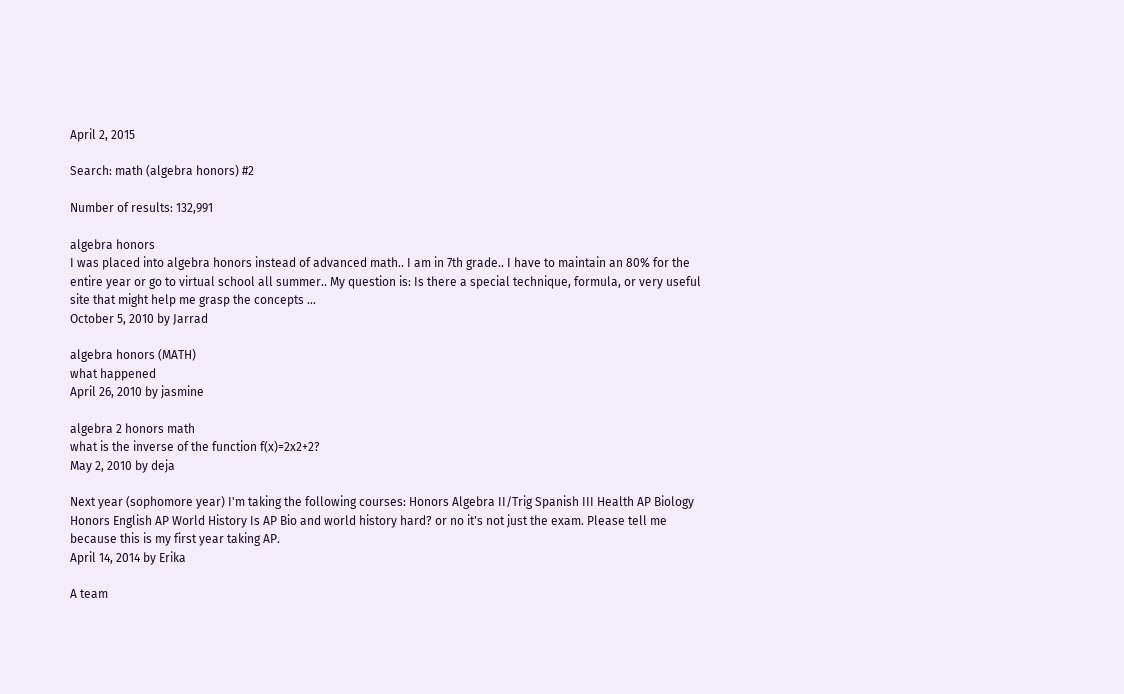April 2, 2015

Search: math (algebra honors) #2

Number of results: 132,991

algebra honors
I was placed into algebra honors instead of advanced math.. I am in 7th grade.. I have to maintain an 80% for the entire year or go to virtual school all summer.. My question is: Is there a special technique, formula, or very useful site that might help me grasp the concepts ...
October 5, 2010 by Jarrad

algebra honors (MATH)
what happened
April 26, 2010 by jasmine

algebra 2 honors math
what is the inverse of the function f(x)=2x2+2?
May 2, 2010 by deja

Next year (sophomore year) I'm taking the following courses: Honors Algebra II/Trig Spanish III Health AP Biology Honors English AP World History Is AP Bio and world history hard? or no it's not just the exam. Please tell me because this is my first year taking AP.
April 14, 2014 by Erika

A team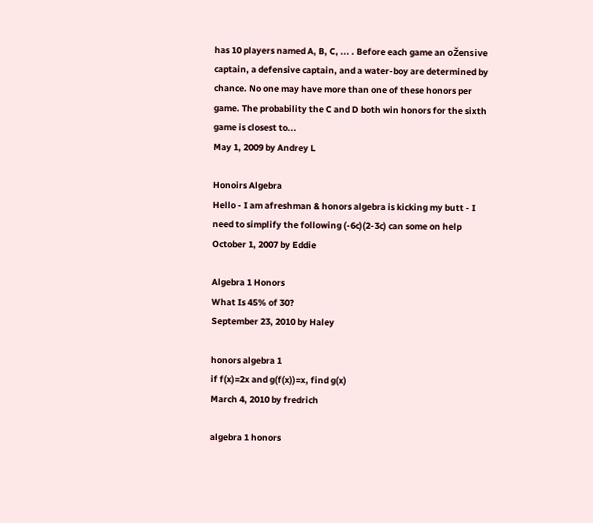has 10 players named A, B, C, ... . Before each game an oŽensive captain, a defensive captain, and a water-boy are determined by chance. No one may have more than one of these honors per game. The probability the C and D both win honors for the sixth game is closest to...
May 1, 2009 by Andrey L

Honoirs Algebra
Hello - I am afreshman & honors algebra is kicking my butt - I need to simplify the following (-6c)(2-3c) can some on help
October 1, 2007 by Eddie

Algebra 1 Honors
What Is 45% of 30?
September 23, 2010 by Haley

honors algebra 1
if f(x)=2x and g(f(x))=x, find g(x)
March 4, 2010 by fredrich

algebra 1 honors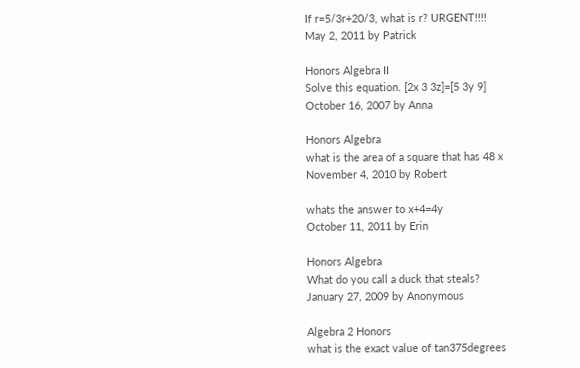If r=5/3r+20/3, what is r? URGENT!!!!
May 2, 2011 by Patrick

Honors Algebra II
Solve this equation. [2x 3 3z]=[5 3y 9]
October 16, 2007 by Anna

Honors Algebra
what is the area of a square that has 48 x
November 4, 2010 by Robert

whats the answer to x+4=4y
October 11, 2011 by Erin

Honors Algebra
What do you call a duck that steals?
January 27, 2009 by Anonymous

Algebra 2 Honors
what is the exact value of tan375degrees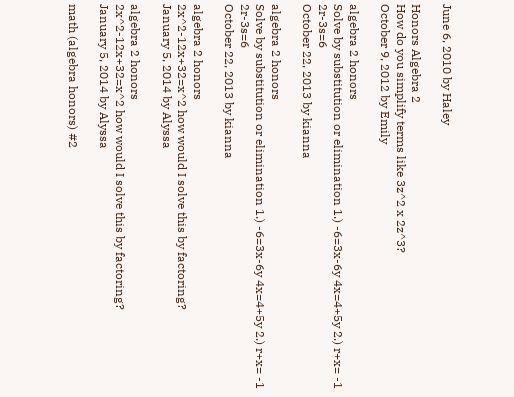June 6, 2010 by Haley

Honors Algebra 2
How do you simplify terms like 3z^2 x 2z^3?
October 9, 2012 by Emily

algebra 2 honors
Solve by substitution or elimination 1.) -6=3x-6y 4x=4+5y 2.) r+x= -1 2r-3s=6
October 22, 2013 by kianna

algebra 2 honors
Solve by substitution or elimination 1.) -6=3x-6y 4x=4+5y 2.) r+x= -1 2r-3s=6
October 22, 2013 by kianna

algebra 2 honors
2x^2-12x+32=x^2 how would I solve this by factoring?
January 5, 2014 by Alyssa

algebra 2 honors
2x^2-12x+32=x^2 how would I solve this by factoring?
January 5, 2014 by Alyssa

math (algebra honors) #2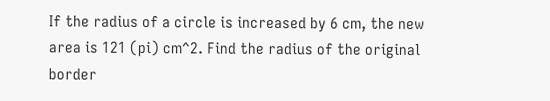If the radius of a circle is increased by 6 cm, the new area is 121 (pi) cm^2. Find the radius of the original border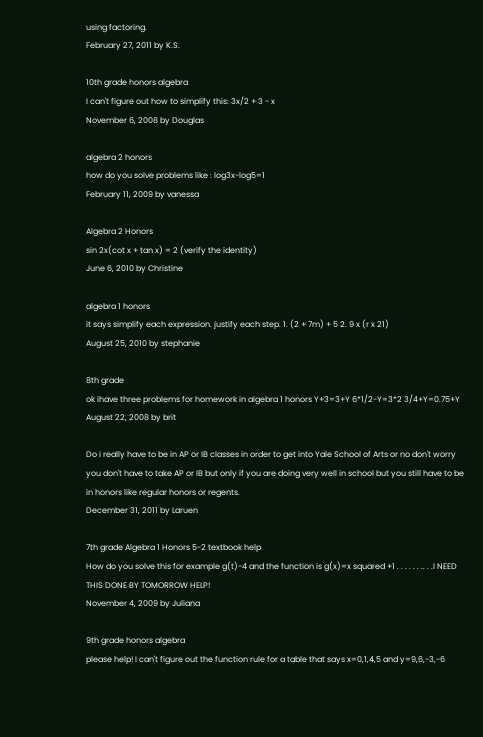using factoring.
February 27, 2011 by K.S.

10th grade honors algebra
I can't figure out how to simplify this: 3x/2 + 3 - x
November 6, 2008 by Douglas

algebra 2 honors
how do you solve problems like : log3x-log5=1
February 11, 2009 by vanessa

Algebra 2 Honors
sin 2x(cot x + tan x) = 2 (verify the identity)
June 6, 2010 by Christine

algebra 1 honors
it says simplify each expression. justify each step. 1. (2 + 7m) + 5 2. 9 x (r x 21)
August 25, 2010 by stephanie

8th grade
ok ihave three problems for homework in algebra 1 honors Y+3=3+Y 6*1/2-Y=3*2 3/4+Y=0.75+Y
August 22, 2008 by brit

Do i really have to be in AP or IB classes in order to get into Yale School of Arts or no don't worry you don't have to take AP or IB but only if you are doing very well in school but you still have to be in honors like regular honors or regents.
December 31, 2011 by Laruen

7th grade Algebra 1 Honors 5-2 textbook help
How do you solve this for example g(t)-4 and the function is g(x)=x squared +1 . . . . . . .. . .I NEED THIS DONE BY TOMORROW HELP!
November 4, 2009 by Juliana

9th grade honors algebra
please help! I can't figure out the function rule for a table that says x=0,1,4,5 and y=9,6,-3,-6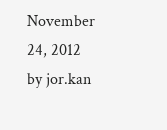November 24, 2012 by jor.kan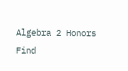Algebra 2 Honors
Find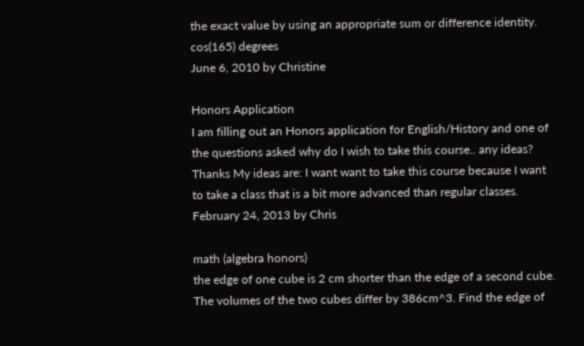the exact value by using an appropriate sum or difference identity. cos(165) degrees
June 6, 2010 by Christine

Honors Application
I am filling out an Honors application for English/History and one of the questions asked why do I wish to take this course.. any ideas? Thanks My ideas are: I want want to take this course because I want to take a class that is a bit more advanced than regular classes.
February 24, 2013 by Chris

math (algebra honors)
the edge of one cube is 2 cm shorter than the edge of a second cube. The volumes of the two cubes differ by 386cm^3. Find the edge of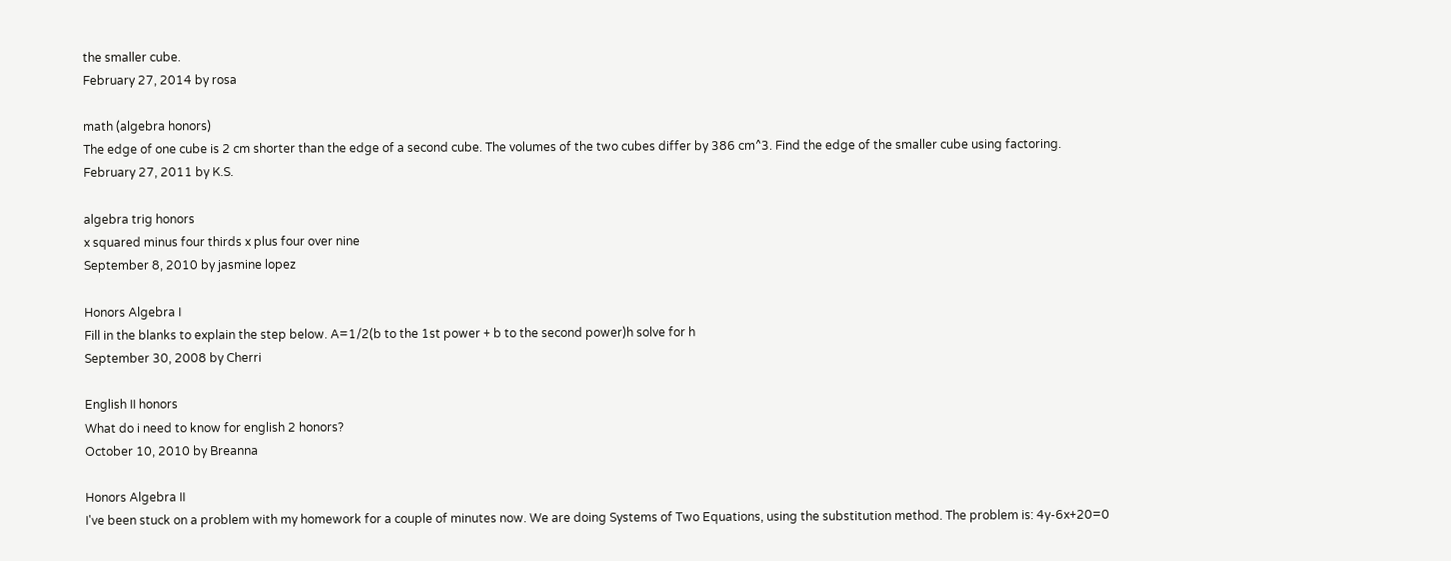the smaller cube.
February 27, 2014 by rosa

math (algebra honors)
The edge of one cube is 2 cm shorter than the edge of a second cube. The volumes of the two cubes differ by 386 cm^3. Find the edge of the smaller cube using factoring.
February 27, 2011 by K.S.

algebra trig honors
x squared minus four thirds x plus four over nine
September 8, 2010 by jasmine lopez

Honors Algebra I
Fill in the blanks to explain the step below. A=1/2(b to the 1st power + b to the second power)h solve for h
September 30, 2008 by Cherri

English II honors
What do i need to know for english 2 honors?
October 10, 2010 by Breanna

Honors Algebra II
I've been stuck on a problem with my homework for a couple of minutes now. We are doing Systems of Two Equations, using the substitution method. The problem is: 4y-6x+20=0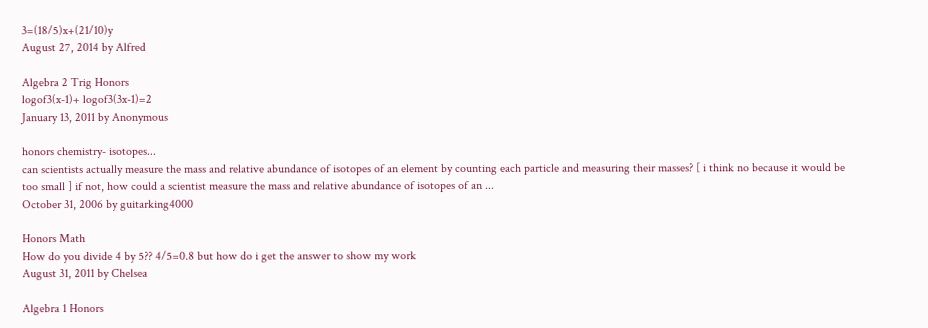3=(18/5)x+(21/10)y
August 27, 2014 by Alfred

Algebra 2 Trig Honors
logof3(x-1)+ logof3(3x-1)=2
January 13, 2011 by Anonymous

honors chemistry- isotopes...
can scientists actually measure the mass and relative abundance of isotopes of an element by counting each particle and measuring their masses? [ i think no because it would be too small ] if not, how could a scientist measure the mass and relative abundance of isotopes of an ...
October 31, 2006 by guitarking4000

Honors Math
How do you divide 4 by 5?? 4/5=0.8 but how do i get the answer to show my work
August 31, 2011 by Chelsea

Algebra 1 Honors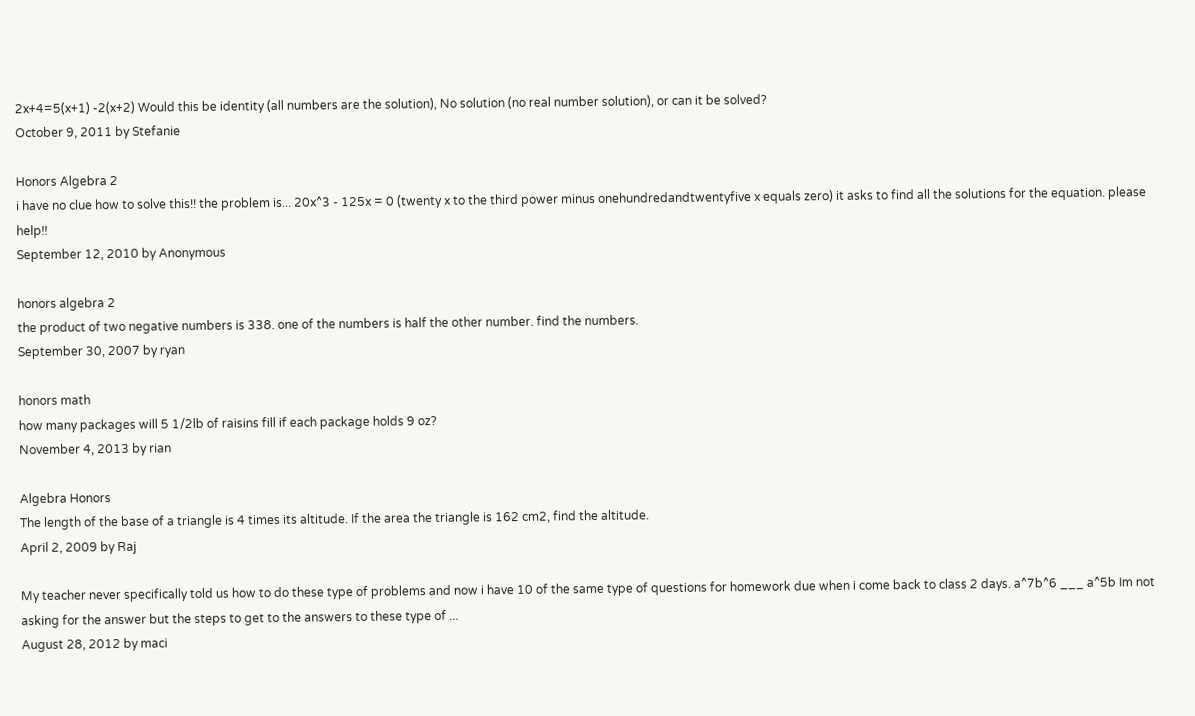2x+4=5(x+1) -2(x+2) Would this be identity (all numbers are the solution), No solution (no real number solution), or can it be solved?
October 9, 2011 by Stefanie

Honors Algebra 2
i have no clue how to solve this!! the problem is... 20x^3 - 125x = 0 (twenty x to the third power minus onehundredandtwentyfive x equals zero) it asks to find all the solutions for the equation. please help!!
September 12, 2010 by Anonymous

honors algebra 2
the product of two negative numbers is 338. one of the numbers is half the other number. find the numbers.
September 30, 2007 by ryan

honors math
how many packages will 5 1/2lb of raisins fill if each package holds 9 oz?
November 4, 2013 by rian

Algebra Honors
The length of the base of a triangle is 4 times its altitude. If the area the triangle is 162 cm2, find the altitude.
April 2, 2009 by Raj

My teacher never specifically told us how to do these type of problems and now i have 10 of the same type of questions for homework due when i come back to class 2 days. a^7b^6 ___ a^5b Im not asking for the answer but the steps to get to the answers to these type of ...
August 28, 2012 by maci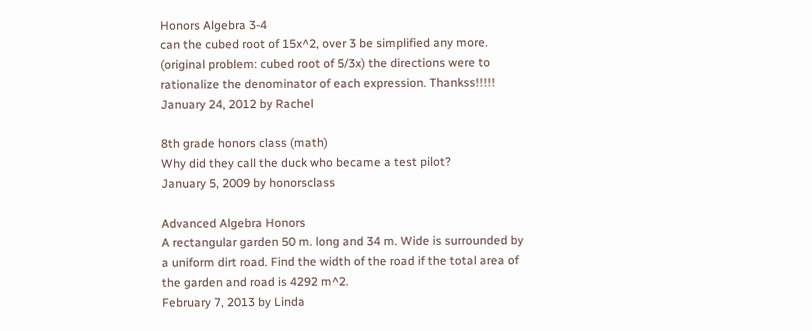Honors Algebra 3-4
can the cubed root of 15x^2, over 3 be simplified any more. (original problem: cubed root of 5/3x) the directions were to rationalize the denominator of each expression. Thankss!!!!!
January 24, 2012 by Rachel

8th grade honors class (math)
Why did they call the duck who became a test pilot?
January 5, 2009 by honorsclass

Advanced Algebra Honors
A rectangular garden 50 m. long and 34 m. Wide is surrounded by a uniform dirt road. Find the width of the road if the total area of the garden and road is 4292 m^2.
February 7, 2013 by Linda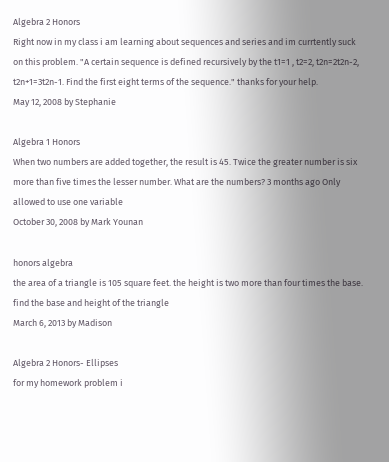Algebra 2 Honors
Right now in my class i am learning about sequences and series and im currtently suck on this problem. "A certain sequence is defined recursively by the t1=1 , t2=2, t2n=2t2n-2, t2n+1=3t2n-1. Find the first eight terms of the sequence." thanks for your help.
May 12, 2008 by Stephanie

Algebra 1 Honors
When two numbers are added together, the result is 45. Twice the greater number is six more than five times the lesser number. What are the numbers? 3 months ago Only allowed to use one variable
October 30, 2008 by Mark Younan

honors algebra
the area of a triangle is 105 square feet. the height is two more than four times the base. find the base and height of the triangle
March 6, 2013 by Madison

Algebra 2 Honors- Ellipses
for my homework problem i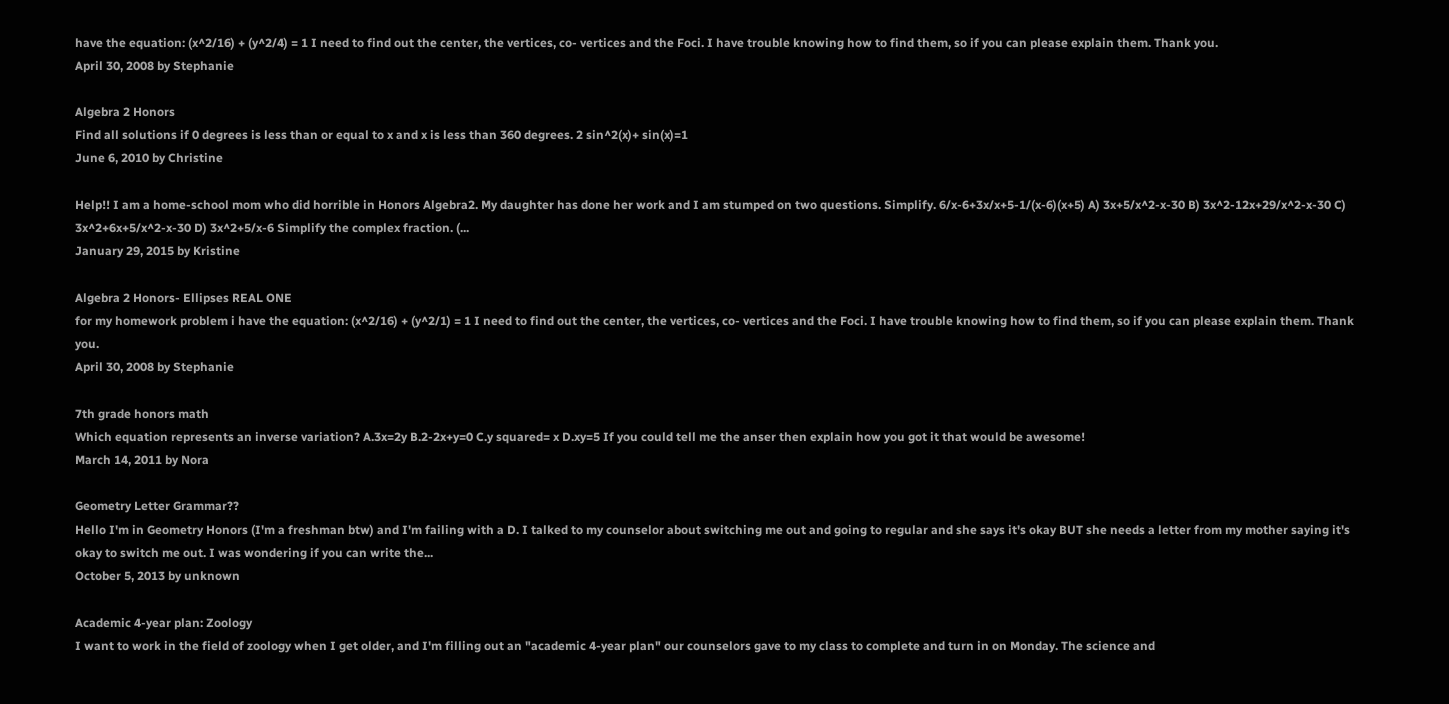have the equation: (x^2/16) + (y^2/4) = 1 I need to find out the center, the vertices, co- vertices and the Foci. I have trouble knowing how to find them, so if you can please explain them. Thank you.
April 30, 2008 by Stephanie

Algebra 2 Honors
Find all solutions if 0 degrees is less than or equal to x and x is less than 360 degrees. 2 sin^2(x)+ sin(x)=1
June 6, 2010 by Christine

Help!! I am a home-school mom who did horrible in Honors Algebra2. My daughter has done her work and I am stumped on two questions. Simplify. 6/x-6+3x/x+5-1/(x-6)(x+5) A) 3x+5/x^2-x-30 B) 3x^2-12x+29/x^2-x-30 C) 3x^2+6x+5/x^2-x-30 D) 3x^2+5/x-6 Simplify the complex fraction. (...
January 29, 2015 by Kristine

Algebra 2 Honors- Ellipses REAL ONE
for my homework problem i have the equation: (x^2/16) + (y^2/1) = 1 I need to find out the center, the vertices, co- vertices and the Foci. I have trouble knowing how to find them, so if you can please explain them. Thank you.
April 30, 2008 by Stephanie

7th grade honors math
Which equation represents an inverse variation? A.3x=2y B.2-2x+y=0 C.y squared= x D.xy=5 If you could tell me the anser then explain how you got it that would be awesome!
March 14, 2011 by Nora

Geometry Letter Grammar??
Hello I'm in Geometry Honors (I'm a freshman btw) and I'm failing with a D. I talked to my counselor about switching me out and going to regular and she says it's okay BUT she needs a letter from my mother saying it's okay to switch me out. I was wondering if you can write the...
October 5, 2013 by unknown

Academic 4-year plan: Zoology
I want to work in the field of zoology when I get older, and I'm filling out an "academic 4-year plan" our counselors gave to my class to complete and turn in on Monday. The science and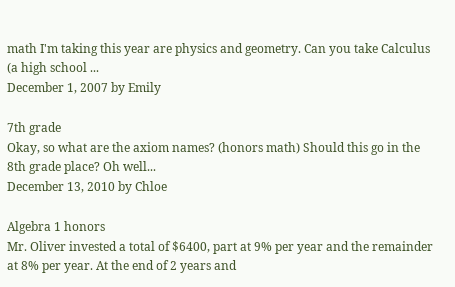math I'm taking this year are physics and geometry. Can you take Calculus (a high school ...
December 1, 2007 by Emily

7th grade
Okay, so what are the axiom names? (honors math) Should this go in the 8th grade place? Oh well...
December 13, 2010 by Chloe

Algebra 1 honors
Mr. Oliver invested a total of $6400, part at 9% per year and the remainder at 8% per year. At the end of 2 years and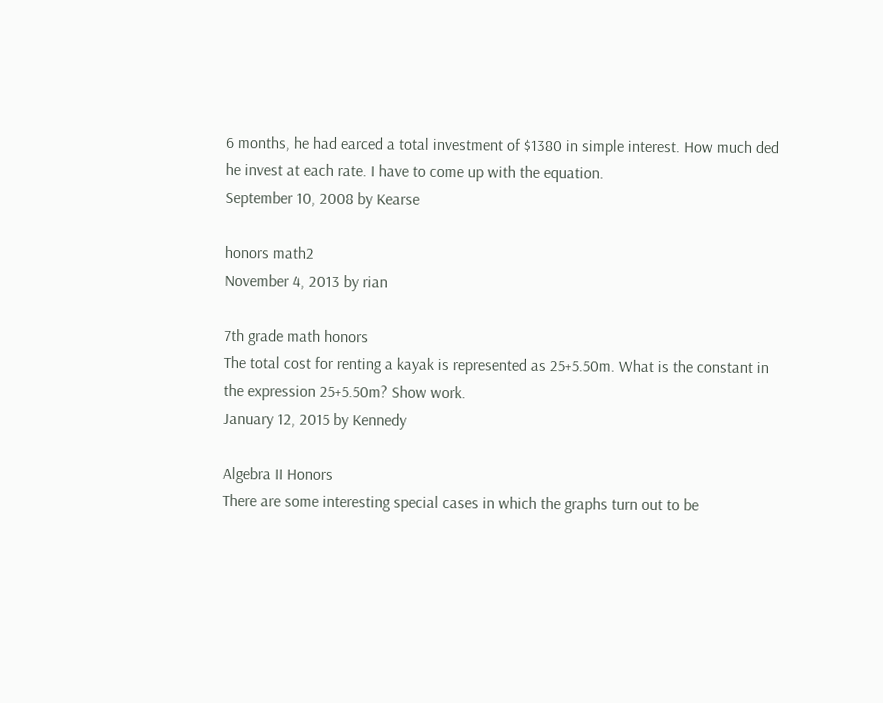6 months, he had earced a total investment of $1380 in simple interest. How much ded he invest at each rate. I have to come up with the equation.
September 10, 2008 by Kearse

honors math2
November 4, 2013 by rian

7th grade math honors
The total cost for renting a kayak is represented as 25+5.50m. What is the constant in the expression 25+5.50m? Show work.
January 12, 2015 by Kennedy

Algebra II Honors
There are some interesting special cases in which the graphs turn out to be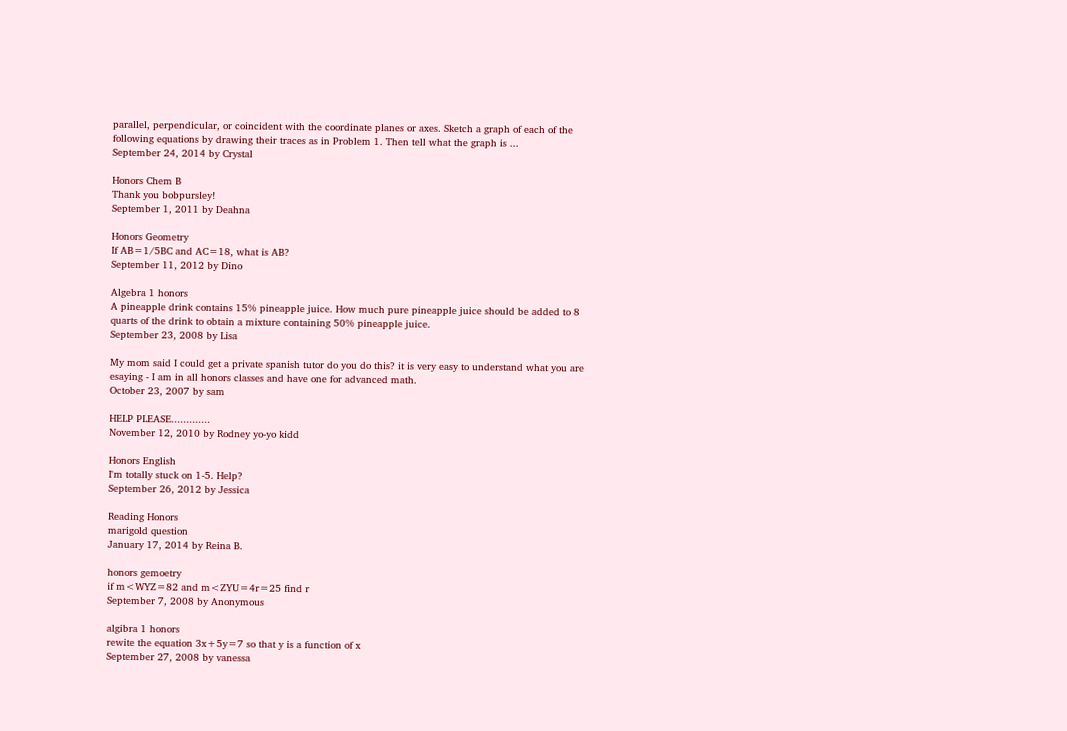parallel, perpendicular, or coincident with the coordinate planes or axes. Sketch a graph of each of the following equations by drawing their traces as in Problem 1. Then tell what the graph is ...
September 24, 2014 by Crystal

Honors Chem B
Thank you bobpursley!
September 1, 2011 by Deahna

Honors Geometry
If AB=1/5BC and AC=18, what is AB?
September 11, 2012 by Dino

Algebra 1 honors
A pineapple drink contains 15% pineapple juice. How much pure pineapple juice should be added to 8 quarts of the drink to obtain a mixture containing 50% pineapple juice.
September 23, 2008 by Lisa

My mom said I could get a private spanish tutor do you do this? it is very easy to understand what you are esaying - I am in all honors classes and have one for advanced math.
October 23, 2007 by sam

HELP PLEASE.............
November 12, 2010 by Rodney yo-yo kidd

Honors English
I'm totally stuck on 1-5. Help?
September 26, 2012 by Jessica

Reading Honors
marigold question
January 17, 2014 by Reina B.

honors gemoetry
if m<WYZ=82 and m<ZYU=4r=25 find r
September 7, 2008 by Anonymous

algibra 1 honors
rewite the equation 3x+5y=7 so that y is a function of x
September 27, 2008 by vanessa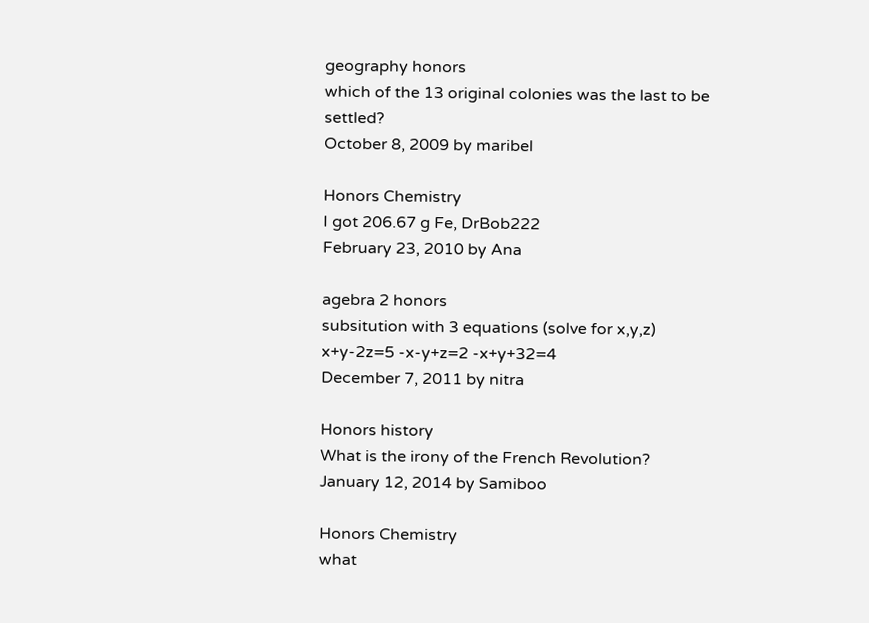geography honors
which of the 13 original colonies was the last to be settled?
October 8, 2009 by maribel

Honors Chemistry
I got 206.67 g Fe, DrBob222
February 23, 2010 by Ana

agebra 2 honors
subsitution with 3 equations (solve for x,y,z) x+y-2z=5 -x-y+z=2 -x+y+32=4
December 7, 2011 by nitra

Honors history
What is the irony of the French Revolution?
January 12, 2014 by Samiboo

Honors Chemistry
what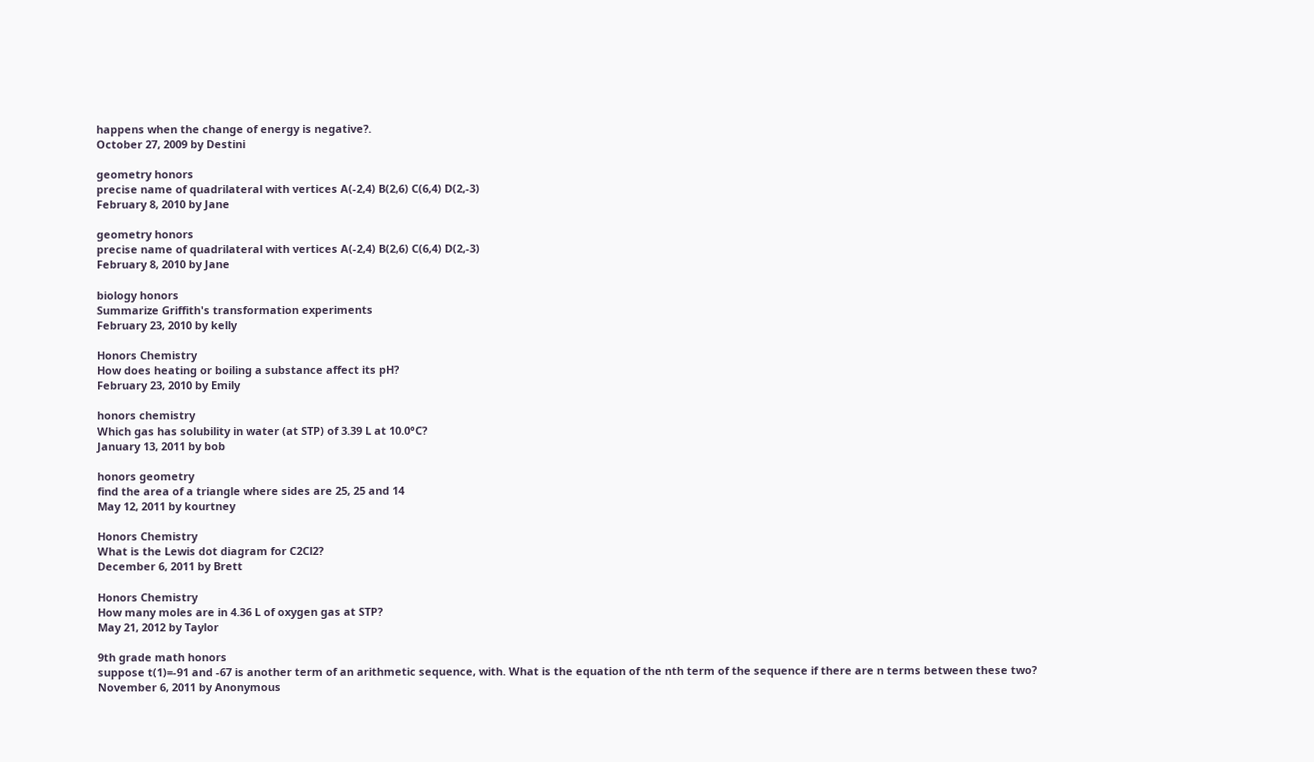happens when the change of energy is negative?.
October 27, 2009 by Destini

geometry honors
precise name of quadrilateral with vertices A(-2,4) B(2,6) C(6,4) D(2,-3)
February 8, 2010 by Jane

geometry honors
precise name of quadrilateral with vertices A(-2,4) B(2,6) C(6,4) D(2,-3)
February 8, 2010 by Jane

biology honors
Summarize Griffith's transformation experiments
February 23, 2010 by kelly

Honors Chemistry
How does heating or boiling a substance affect its pH?
February 23, 2010 by Emily

honors chemistry
Which gas has solubility in water (at STP) of 3.39 L at 10.0°C?
January 13, 2011 by bob

honors geometry
find the area of a triangle where sides are 25, 25 and 14
May 12, 2011 by kourtney

Honors Chemistry
What is the Lewis dot diagram for C2Cl2?
December 6, 2011 by Brett

Honors Chemistry
How many moles are in 4.36 L of oxygen gas at STP?
May 21, 2012 by Taylor

9th grade math honors
suppose t(1)=-91 and -67 is another term of an arithmetic sequence, with. What is the equation of the nth term of the sequence if there are n terms between these two?
November 6, 2011 by Anonymous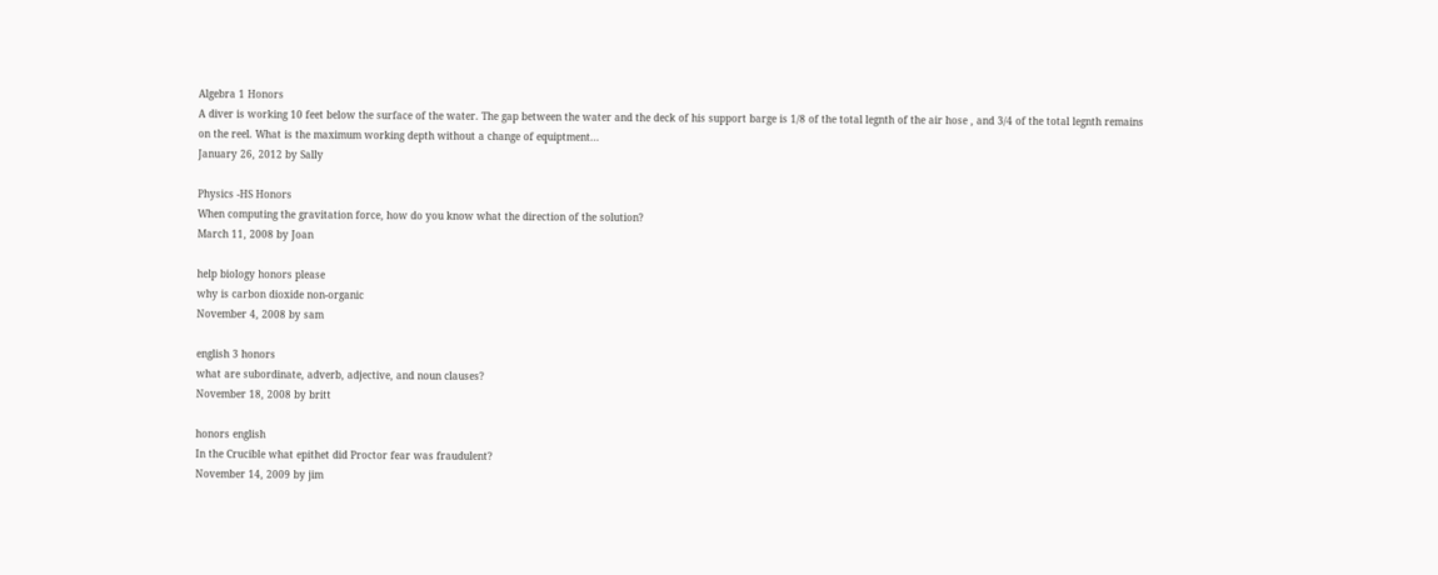Algebra 1 Honors
A diver is working 10 feet below the surface of the water. The gap between the water and the deck of his support barge is 1/8 of the total legnth of the air hose , and 3/4 of the total legnth remains on the reel. What is the maximum working depth without a change of equiptment...
January 26, 2012 by Sally

Physics -HS Honors
When computing the gravitation force, how do you know what the direction of the solution?
March 11, 2008 by Joan

help biology honors please
why is carbon dioxide non-organic
November 4, 2008 by sam

english 3 honors
what are subordinate, adverb, adjective, and noun clauses?
November 18, 2008 by britt

honors english
In the Crucible what epithet did Proctor fear was fraudulent?
November 14, 2009 by jim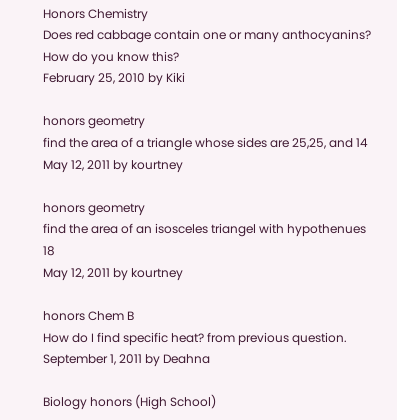Honors Chemistry
Does red cabbage contain one or many anthocyanins? How do you know this?
February 25, 2010 by Kiki

honors geometry
find the area of a triangle whose sides are 25,25, and 14
May 12, 2011 by kourtney

honors geometry
find the area of an isosceles triangel with hypothenues 18
May 12, 2011 by kourtney

honors Chem B
How do I find specific heat? from previous question.
September 1, 2011 by Deahna

Biology honors (High School)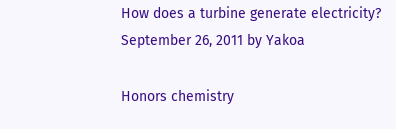How does a turbine generate electricity?
September 26, 2011 by Yakoa

Honors chemistry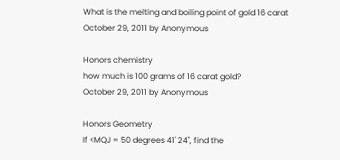What is the melting and boiling point of gold 16 carat
October 29, 2011 by Anonymous

Honors chemistry
how much is 100 grams of 16 carat gold?
October 29, 2011 by Anonymous

Honors Geometry
If <MQJ = 50 degrees 41' 24", find the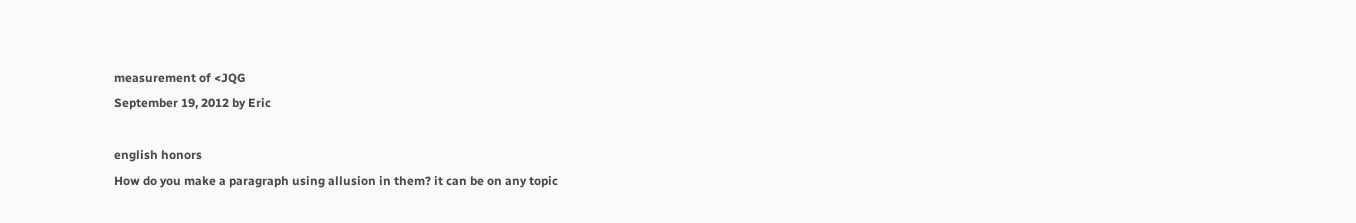measurement of <JQG
September 19, 2012 by Eric

english honors
How do you make a paragraph using allusion in them? it can be on any topic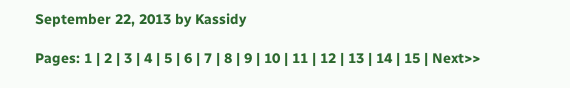September 22, 2013 by Kassidy

Pages: 1 | 2 | 3 | 4 | 5 | 6 | 7 | 8 | 9 | 10 | 11 | 12 | 13 | 14 | 15 | Next>>